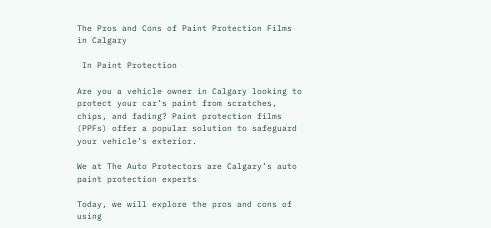The Pros and Cons of Paint Protection Films in Calgary

 In Paint Protection

Are you a vehicle owner in Calgary looking to protect your car’s paint from scratches, chips, and fading? Paint protection films (PPFs) offer a popular solution to safeguard your vehicle’s exterior.

We at The Auto Protectors are Calgary’s auto paint protection experts

Today, we will explore the pros and cons of using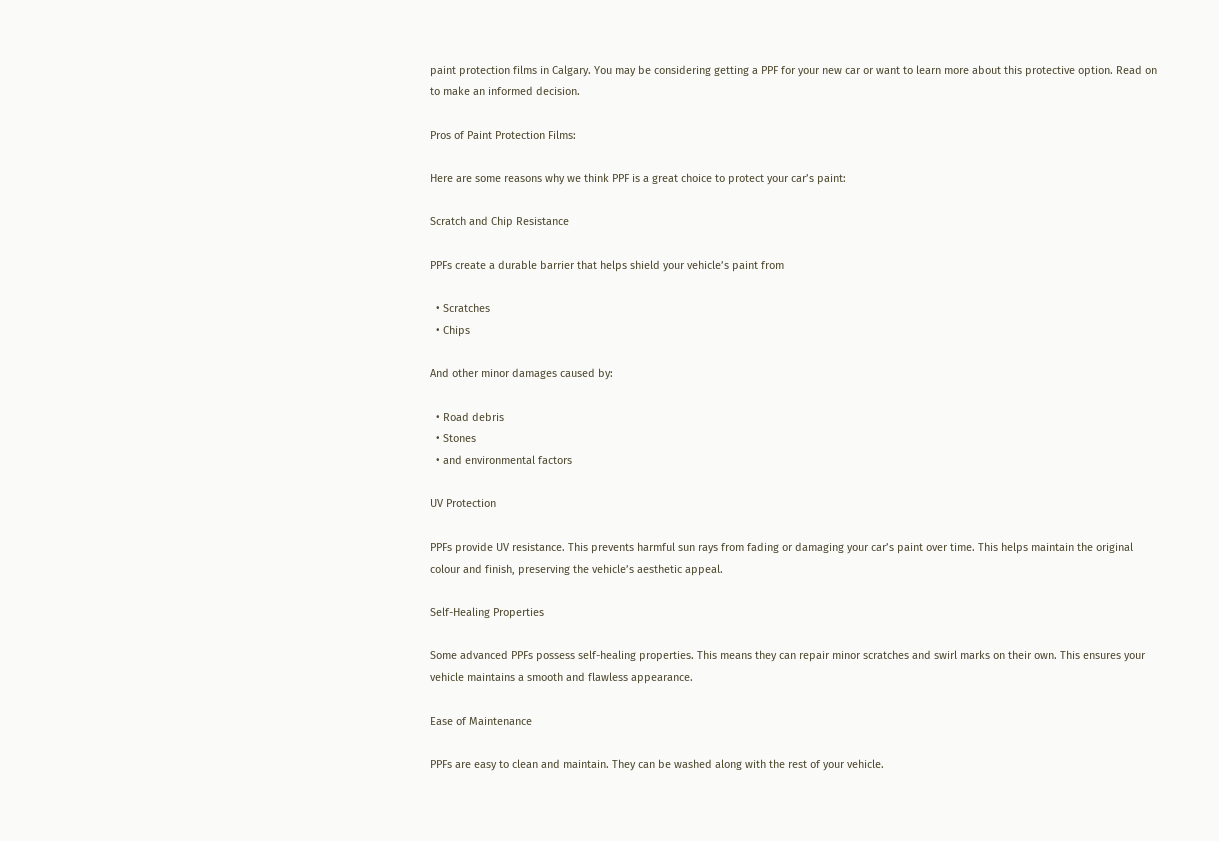paint protection films in Calgary. You may be considering getting a PPF for your new car or want to learn more about this protective option. Read on to make an informed decision.

Pros of Paint Protection Films:

Here are some reasons why we think PPF is a great choice to protect your car’s paint:

Scratch and Chip Resistance

PPFs create a durable barrier that helps shield your vehicle’s paint from

  • Scratches
  • Chips

And other minor damages caused by:

  • Road debris
  • Stones
  • and environmental factors

UV Protection

PPFs provide UV resistance. This prevents harmful sun rays from fading or damaging your car’s paint over time. This helps maintain the original colour and finish, preserving the vehicle’s aesthetic appeal.

Self-Healing Properties

Some advanced PPFs possess self-healing properties. This means they can repair minor scratches and swirl marks on their own. This ensures your vehicle maintains a smooth and flawless appearance.

Ease of Maintenance

PPFs are easy to clean and maintain. They can be washed along with the rest of your vehicle.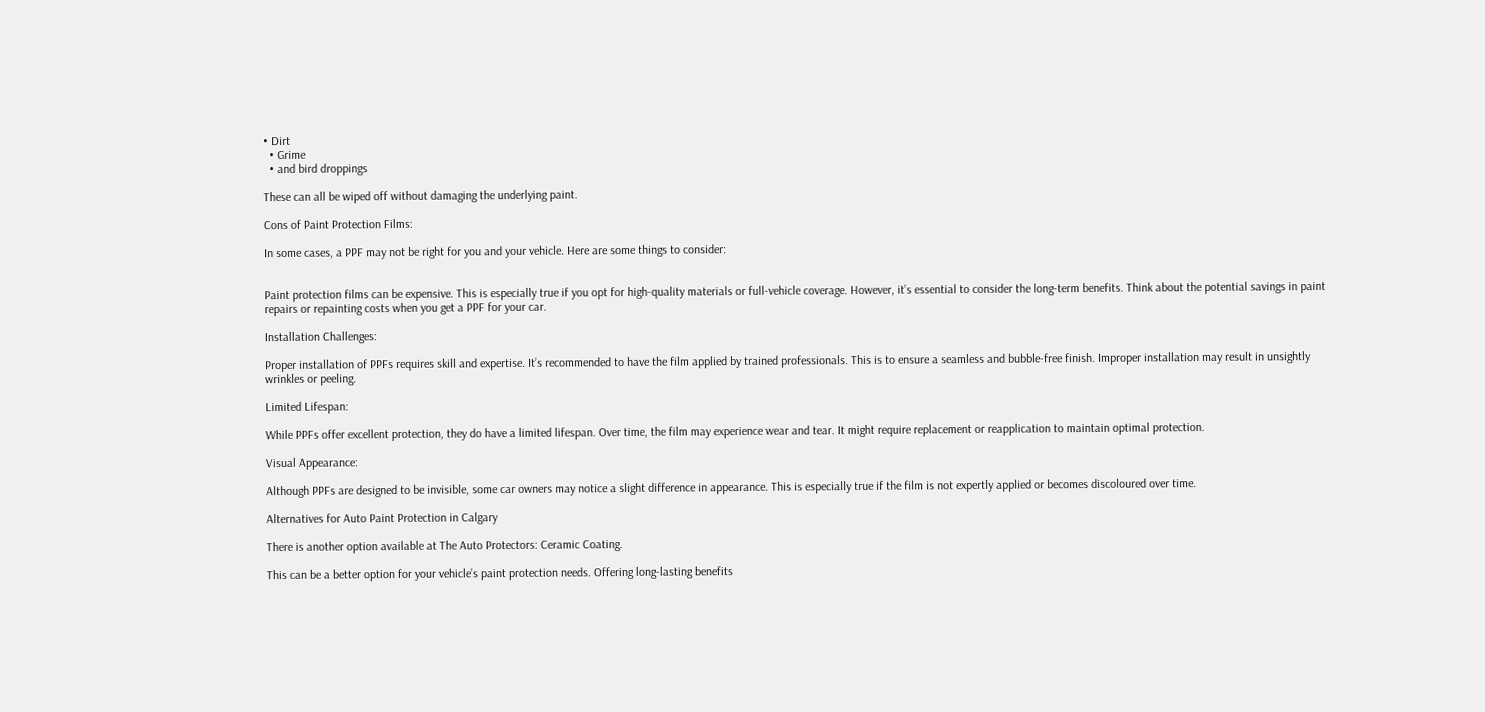• Dirt
  • Grime
  • and bird droppings

These can all be wiped off without damaging the underlying paint.

Cons of Paint Protection Films:

In some cases, a PPF may not be right for you and your vehicle. Here are some things to consider:


Paint protection films can be expensive. This is especially true if you opt for high-quality materials or full-vehicle coverage. However, it’s essential to consider the long-term benefits. Think about the potential savings in paint repairs or repainting costs when you get a PPF for your car.

Installation Challenges:

Proper installation of PPFs requires skill and expertise. It’s recommended to have the film applied by trained professionals. This is to ensure a seamless and bubble-free finish. Improper installation may result in unsightly wrinkles or peeling.

Limited Lifespan:

While PPFs offer excellent protection, they do have a limited lifespan. Over time, the film may experience wear and tear. It might require replacement or reapplication to maintain optimal protection.

Visual Appearance:

Although PPFs are designed to be invisible, some car owners may notice a slight difference in appearance. This is especially true if the film is not expertly applied or becomes discoloured over time.

Alternatives for Auto Paint Protection in Calgary

There is another option available at The Auto Protectors: Ceramic Coating.

This can be a better option for your vehicle’s paint protection needs. Offering long-lasting benefits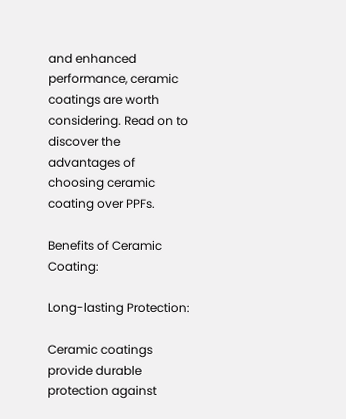and enhanced performance, ceramic coatings are worth considering. Read on to discover the advantages of choosing ceramic coating over PPFs.

Benefits of Ceramic Coating:

Long-lasting Protection:

Ceramic coatings provide durable protection against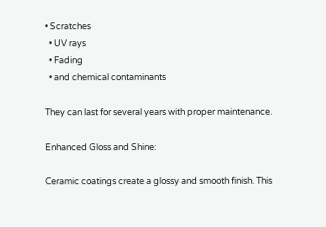• Scratches
  • UV rays
  • Fading
  • and chemical contaminants

They can last for several years with proper maintenance.

Enhanced Gloss and Shine:

Ceramic coatings create a glossy and smooth finish. This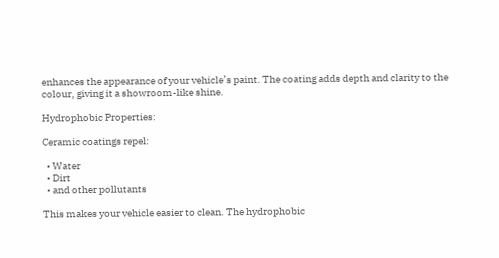enhances the appearance of your vehicle’s paint. The coating adds depth and clarity to the colour, giving it a showroom-like shine.

Hydrophobic Properties:

Ceramic coatings repel:

  • Water
  • Dirt
  • and other pollutants

This makes your vehicle easier to clean. The hydrophobic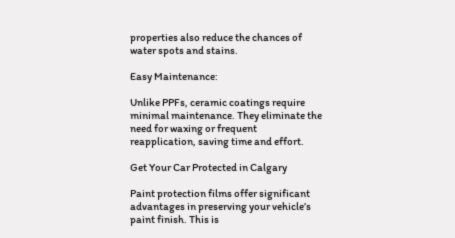properties also reduce the chances of water spots and stains.

Easy Maintenance:

Unlike PPFs, ceramic coatings require minimal maintenance. They eliminate the need for waxing or frequent reapplication, saving time and effort.

Get Your Car Protected in Calgary

Paint protection films offer significant advantages in preserving your vehicle’s paint finish. This is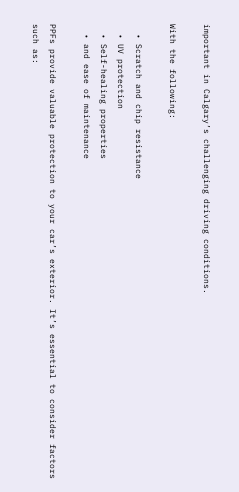important in Calgary’s challenging driving conditions.

With the following:

  • Scratch and chip resistance
  • UV protection
  • Self-healing properties
  • and ease of maintenance

PPFs provide valuable protection to your car’s exterior. It’s essential to consider factors such as: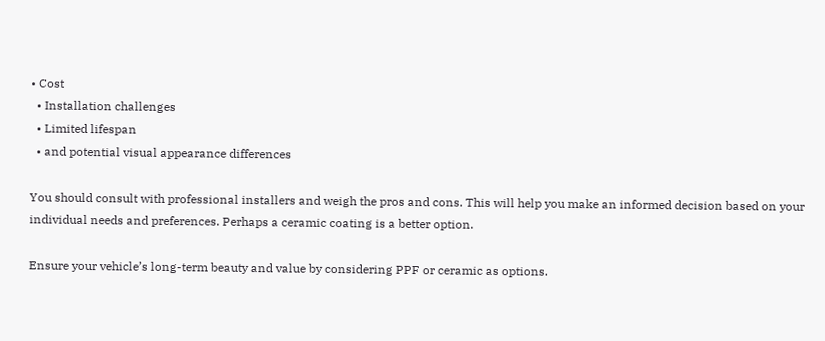• Cost
  • Installation challenges
  • Limited lifespan
  • and potential visual appearance differences

You should consult with professional installers and weigh the pros and cons. This will help you make an informed decision based on your individual needs and preferences. Perhaps a ceramic coating is a better option.

Ensure your vehicle’s long-term beauty and value by considering PPF or ceramic as options.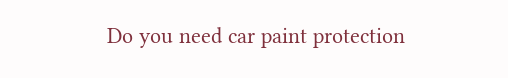Do you need car paint protection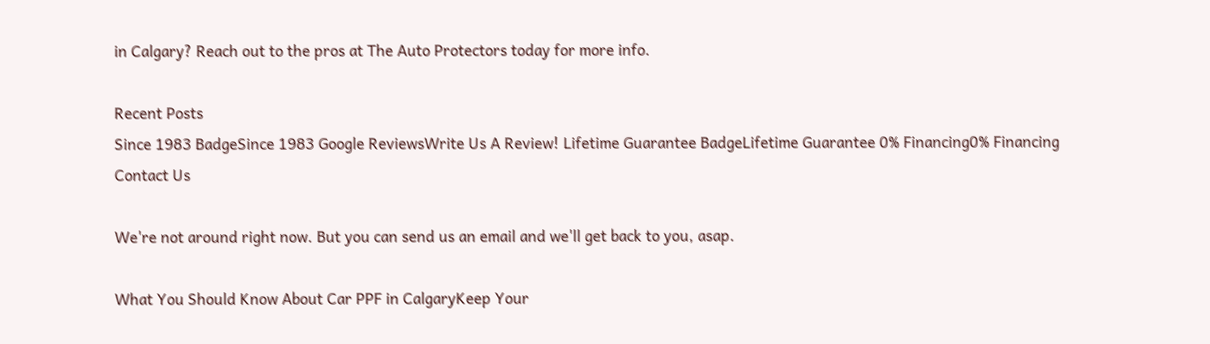in Calgary? Reach out to the pros at The Auto Protectors today for more info.

Recent Posts
Since 1983 BadgeSince 1983 Google ReviewsWrite Us A Review! Lifetime Guarantee BadgeLifetime Guarantee 0% Financing0% Financing
Contact Us

We're not around right now. But you can send us an email and we'll get back to you, asap.

What You Should Know About Car PPF in CalgaryKeep Your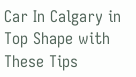Car In Calgary in Top Shape with These Tips